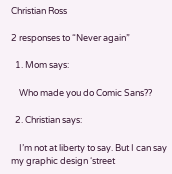Christian Ross

2 responses to “Never again”

  1. Mom says:

    Who made you do Comic Sans??

  2. Christian says:

    I’m not at liberty to say. But I can say my graphic design ‘street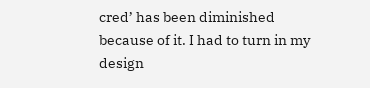cred’ has been diminished because of it. I had to turn in my design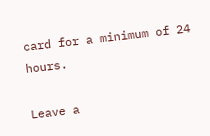card for a minimum of 24 hours.

Leave a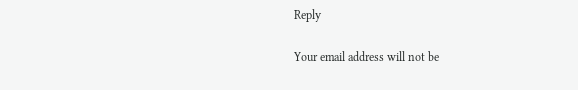Reply

Your email address will not be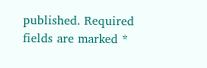published. Required fields are marked *